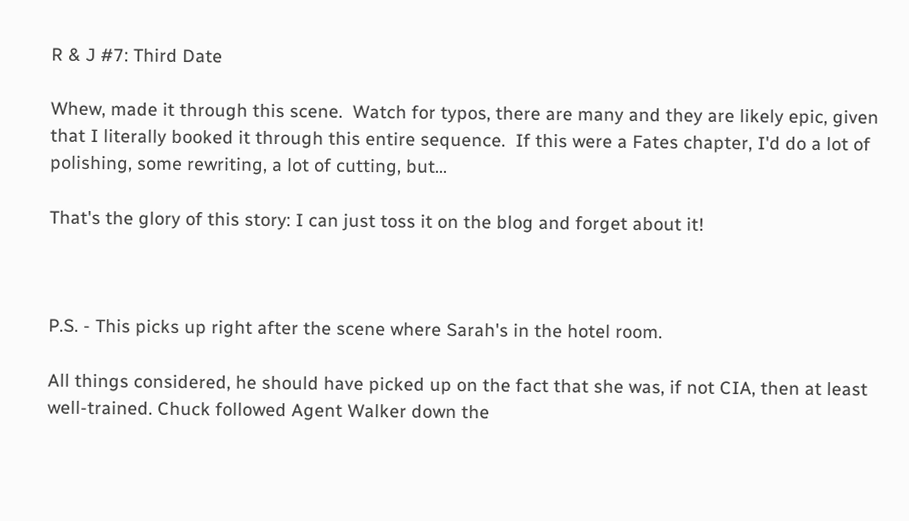R & J #7: Third Date

Whew, made it through this scene.  Watch for typos, there are many and they are likely epic, given that I literally booked it through this entire sequence.  If this were a Fates chapter, I'd do a lot of polishing, some rewriting, a lot of cutting, but...

That's the glory of this story: I can just toss it on the blog and forget about it!



P.S. - This picks up right after the scene where Sarah's in the hotel room.

All things considered, he should have picked up on the fact that she was, if not CIA, then at least well-trained. Chuck followed Agent Walker down the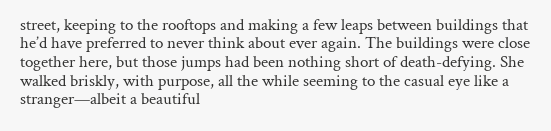street, keeping to the rooftops and making a few leaps between buildings that he’d have preferred to never think about ever again. The buildings were close together here, but those jumps had been nothing short of death-defying. She walked briskly, with purpose, all the while seeming to the casual eye like a stranger—albeit a beautiful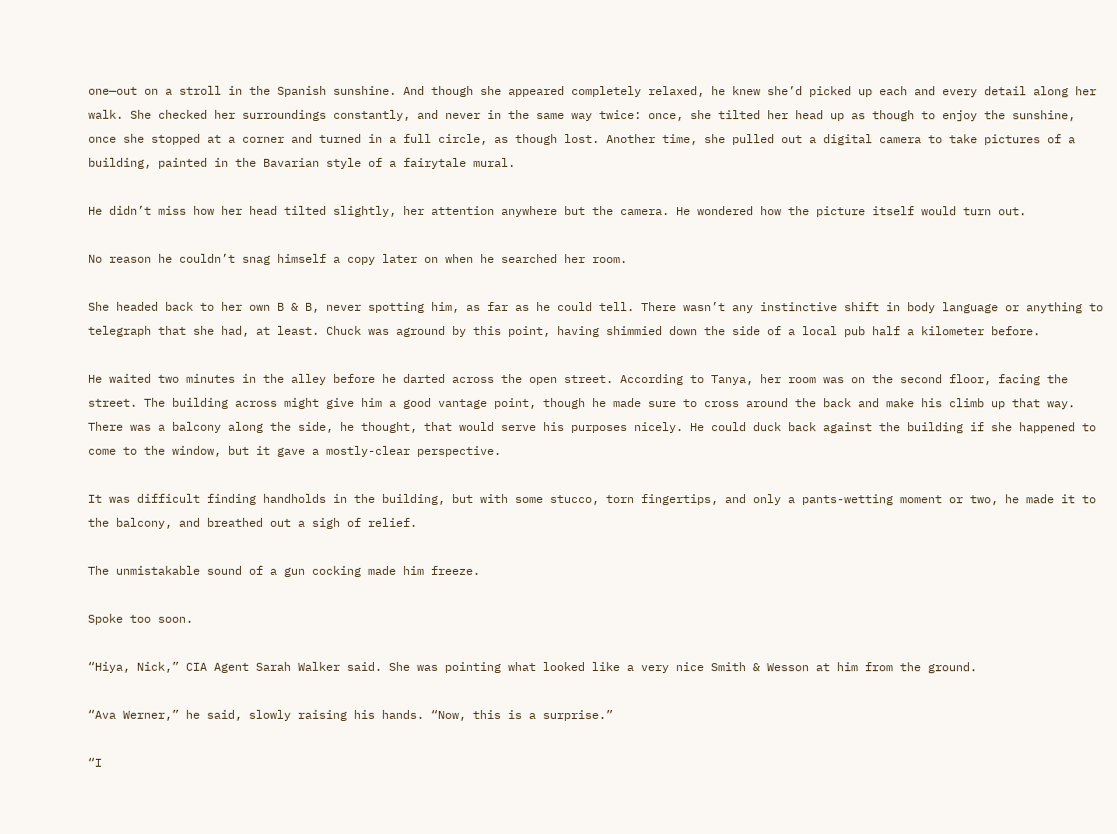one—out on a stroll in the Spanish sunshine. And though she appeared completely relaxed, he knew she’d picked up each and every detail along her walk. She checked her surroundings constantly, and never in the same way twice: once, she tilted her head up as though to enjoy the sunshine, once she stopped at a corner and turned in a full circle, as though lost. Another time, she pulled out a digital camera to take pictures of a building, painted in the Bavarian style of a fairytale mural.

He didn’t miss how her head tilted slightly, her attention anywhere but the camera. He wondered how the picture itself would turn out.

No reason he couldn’t snag himself a copy later on when he searched her room.

She headed back to her own B & B, never spotting him, as far as he could tell. There wasn’t any instinctive shift in body language or anything to telegraph that she had, at least. Chuck was aground by this point, having shimmied down the side of a local pub half a kilometer before.

He waited two minutes in the alley before he darted across the open street. According to Tanya, her room was on the second floor, facing the street. The building across might give him a good vantage point, though he made sure to cross around the back and make his climb up that way. There was a balcony along the side, he thought, that would serve his purposes nicely. He could duck back against the building if she happened to come to the window, but it gave a mostly-clear perspective.

It was difficult finding handholds in the building, but with some stucco, torn fingertips, and only a pants-wetting moment or two, he made it to the balcony, and breathed out a sigh of relief.

The unmistakable sound of a gun cocking made him freeze.

Spoke too soon.

“Hiya, Nick,” CIA Agent Sarah Walker said. She was pointing what looked like a very nice Smith & Wesson at him from the ground.

“Ava Werner,” he said, slowly raising his hands. “Now, this is a surprise.”

“I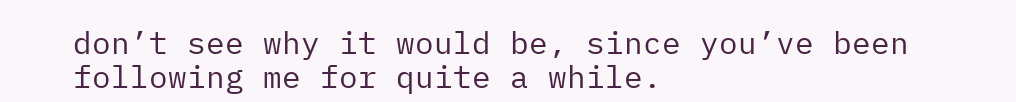don’t see why it would be, since you’ve been following me for quite a while.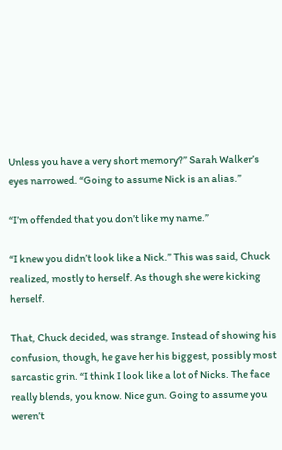Unless you have a very short memory?” Sarah Walker’s eyes narrowed. “Going to assume Nick is an alias.”

“I’m offended that you don’t like my name.”

“I knew you didn’t look like a Nick.” This was said, Chuck realized, mostly to herself. As though she were kicking herself.

That, Chuck decided, was strange. Instead of showing his confusion, though, he gave her his biggest, possibly most sarcastic grin. “I think I look like a lot of Nicks. The face really blends, you know. Nice gun. Going to assume you weren’t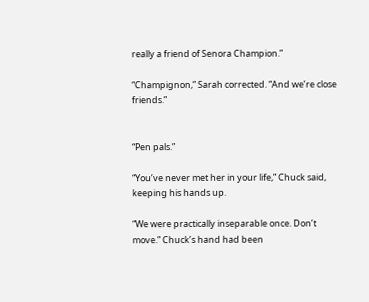really a friend of Senora Champion.”

“Champignon,” Sarah corrected. “And we’re close friends.”


“Pen pals.”

“You’ve never met her in your life,” Chuck said, keeping his hands up.

“We were practically inseparable once. Don’t move.” Chuck’s hand had been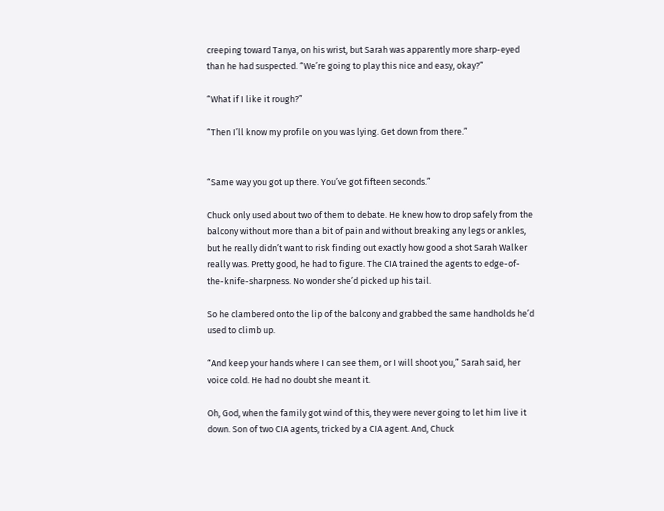creeping toward Tanya, on his wrist, but Sarah was apparently more sharp-eyed than he had suspected. “We’re going to play this nice and easy, okay?”

“What if I like it rough?”

“Then I’ll know my profile on you was lying. Get down from there.”


“Same way you got up there. You’ve got fifteen seconds.”

Chuck only used about two of them to debate. He knew how to drop safely from the balcony without more than a bit of pain and without breaking any legs or ankles, but he really didn’t want to risk finding out exactly how good a shot Sarah Walker really was. Pretty good, he had to figure. The CIA trained the agents to edge-of-the-knife-sharpness. No wonder she’d picked up his tail.

So he clambered onto the lip of the balcony and grabbed the same handholds he’d used to climb up.

“And keep your hands where I can see them, or I will shoot you,” Sarah said, her voice cold. He had no doubt she meant it.

Oh, God, when the family got wind of this, they were never going to let him live it down. Son of two CIA agents, tricked by a CIA agent. And, Chuck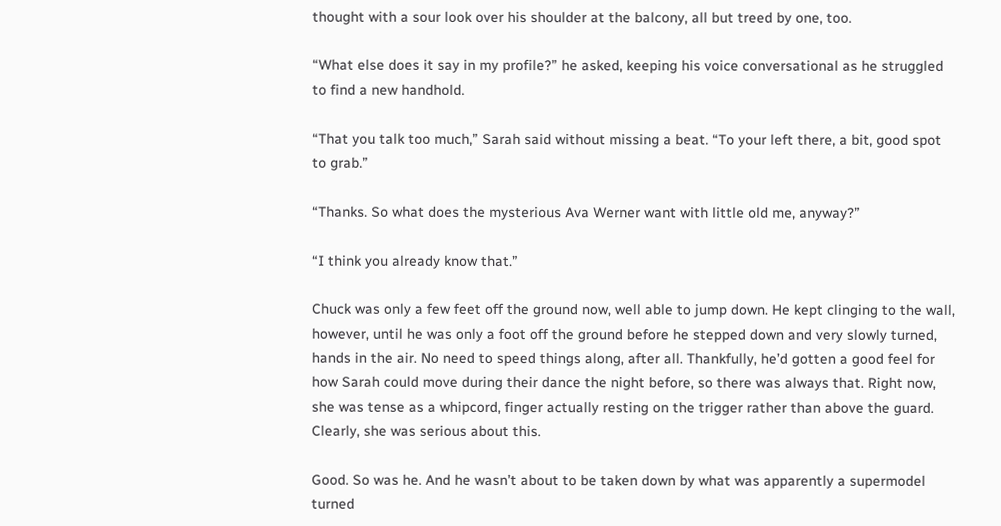thought with a sour look over his shoulder at the balcony, all but treed by one, too.

“What else does it say in my profile?” he asked, keeping his voice conversational as he struggled to find a new handhold.

“That you talk too much,” Sarah said without missing a beat. “To your left there, a bit, good spot to grab.”

“Thanks. So what does the mysterious Ava Werner want with little old me, anyway?”

“I think you already know that.”

Chuck was only a few feet off the ground now, well able to jump down. He kept clinging to the wall, however, until he was only a foot off the ground before he stepped down and very slowly turned, hands in the air. No need to speed things along, after all. Thankfully, he’d gotten a good feel for how Sarah could move during their dance the night before, so there was always that. Right now, she was tense as a whipcord, finger actually resting on the trigger rather than above the guard. Clearly, she was serious about this.

Good. So was he. And he wasn’t about to be taken down by what was apparently a supermodel turned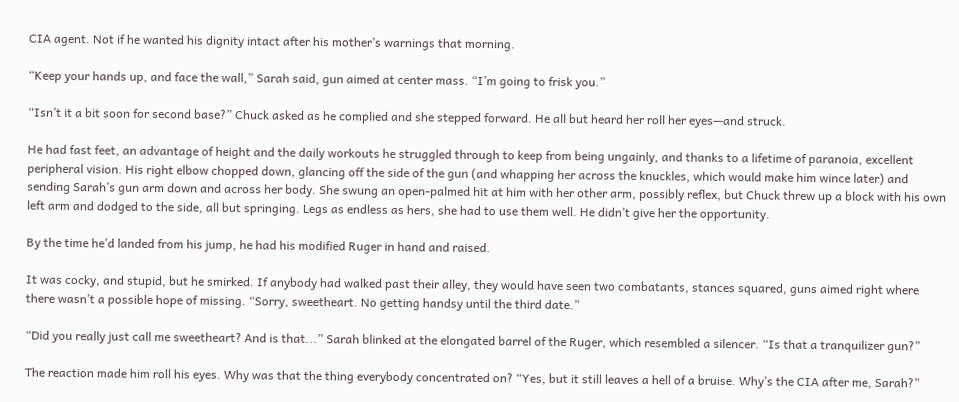CIA agent. Not if he wanted his dignity intact after his mother’s warnings that morning.

“Keep your hands up, and face the wall,” Sarah said, gun aimed at center mass. “I’m going to frisk you.”

“Isn’t it a bit soon for second base?” Chuck asked as he complied and she stepped forward. He all but heard her roll her eyes—and struck.

He had fast feet, an advantage of height and the daily workouts he struggled through to keep from being ungainly, and thanks to a lifetime of paranoia, excellent peripheral vision. His right elbow chopped down, glancing off the side of the gun (and whapping her across the knuckles, which would make him wince later) and sending Sarah’s gun arm down and across her body. She swung an open-palmed hit at him with her other arm, possibly reflex, but Chuck threw up a block with his own left arm and dodged to the side, all but springing. Legs as endless as hers, she had to use them well. He didn’t give her the opportunity.

By the time he’d landed from his jump, he had his modified Ruger in hand and raised.

It was cocky, and stupid, but he smirked. If anybody had walked past their alley, they would have seen two combatants, stances squared, guns aimed right where there wasn’t a possible hope of missing. “Sorry, sweetheart. No getting handsy until the third date.”

“Did you really just call me sweetheart? And is that...” Sarah blinked at the elongated barrel of the Ruger, which resembled a silencer. “Is that a tranquilizer gun?”

The reaction made him roll his eyes. Why was that the thing everybody concentrated on? “Yes, but it still leaves a hell of a bruise. Why’s the CIA after me, Sarah?”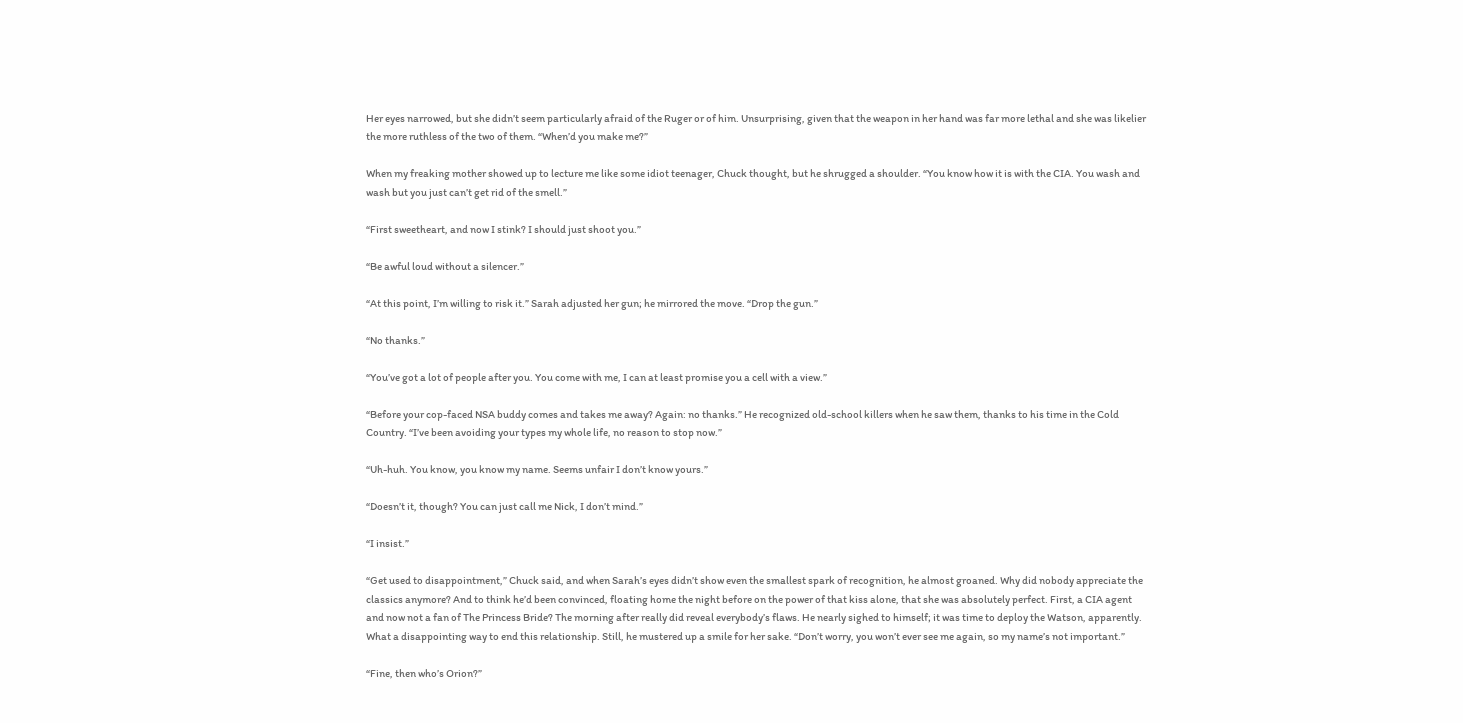Her eyes narrowed, but she didn’t seem particularly afraid of the Ruger or of him. Unsurprising, given that the weapon in her hand was far more lethal and she was likelier the more ruthless of the two of them. “When’d you make me?”

When my freaking mother showed up to lecture me like some idiot teenager, Chuck thought, but he shrugged a shoulder. “You know how it is with the CIA. You wash and wash but you just can’t get rid of the smell.”

“First sweetheart, and now I stink? I should just shoot you.”

“Be awful loud without a silencer.”

“At this point, I’m willing to risk it.” Sarah adjusted her gun; he mirrored the move. “Drop the gun.”

“No thanks.”

“You’ve got a lot of people after you. You come with me, I can at least promise you a cell with a view.”

“Before your cop-faced NSA buddy comes and takes me away? Again: no thanks.” He recognized old-school killers when he saw them, thanks to his time in the Cold Country. “I’ve been avoiding your types my whole life, no reason to stop now.”

“Uh-huh. You know, you know my name. Seems unfair I don’t know yours.”

“Doesn’t it, though? You can just call me Nick, I don’t mind.”

“I insist.”

“Get used to disappointment,” Chuck said, and when Sarah’s eyes didn’t show even the smallest spark of recognition, he almost groaned. Why did nobody appreciate the classics anymore? And to think he’d been convinced, floating home the night before on the power of that kiss alone, that she was absolutely perfect. First, a CIA agent and now not a fan of The Princess Bride? The morning after really did reveal everybody’s flaws. He nearly sighed to himself; it was time to deploy the Watson, apparently. What a disappointing way to end this relationship. Still, he mustered up a smile for her sake. “Don’t worry, you won’t ever see me again, so my name’s not important.”

“Fine, then who’s Orion?”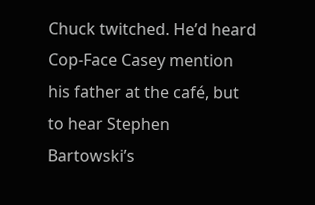Chuck twitched. He’d heard Cop-Face Casey mention his father at the café, but to hear Stephen Bartowski’s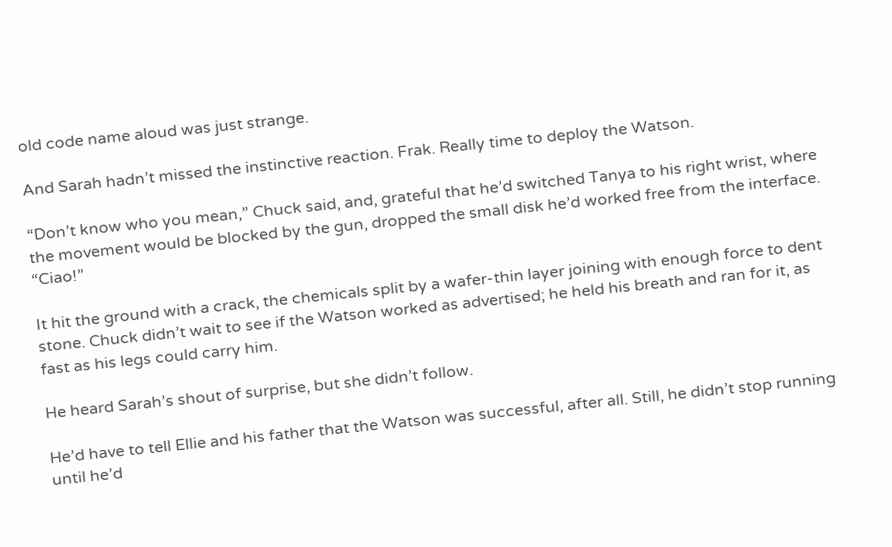old code name aloud was just strange.

And Sarah hadn’t missed the instinctive reaction. Frak. Really time to deploy the Watson.

“Don’t know who you mean,” Chuck said, and, grateful that he’d switched Tanya to his right wrist, where the movement would be blocked by the gun, dropped the small disk he’d worked free from the interface. “Ciao!”

It hit the ground with a crack, the chemicals split by a wafer-thin layer joining with enough force to dent stone. Chuck didn’t wait to see if the Watson worked as advertised; he held his breath and ran for it, as fast as his legs could carry him.

He heard Sarah’s shout of surprise, but she didn’t follow.

He’d have to tell Ellie and his father that the Watson was successful, after all. Still, he didn’t stop running until he’d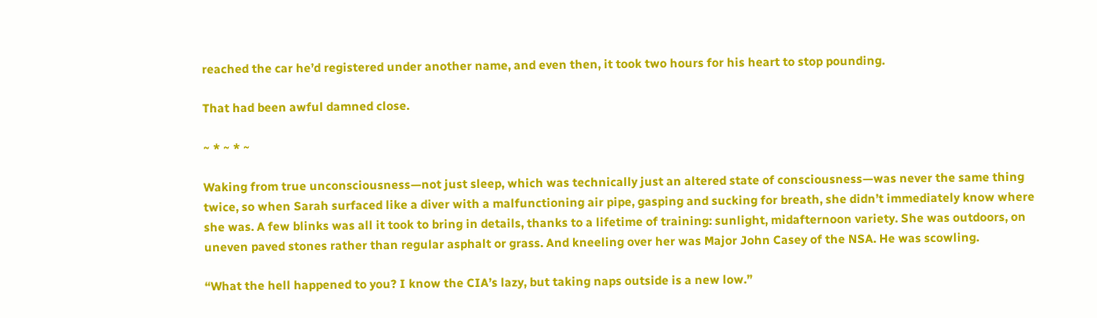reached the car he’d registered under another name, and even then, it took two hours for his heart to stop pounding.

That had been awful damned close.

~ * ~ * ~

Waking from true unconsciousness—not just sleep, which was technically just an altered state of consciousness—was never the same thing twice, so when Sarah surfaced like a diver with a malfunctioning air pipe, gasping and sucking for breath, she didn’t immediately know where she was. A few blinks was all it took to bring in details, thanks to a lifetime of training: sunlight, midafternoon variety. She was outdoors, on uneven paved stones rather than regular asphalt or grass. And kneeling over her was Major John Casey of the NSA. He was scowling.

“What the hell happened to you? I know the CIA’s lazy, but taking naps outside is a new low.”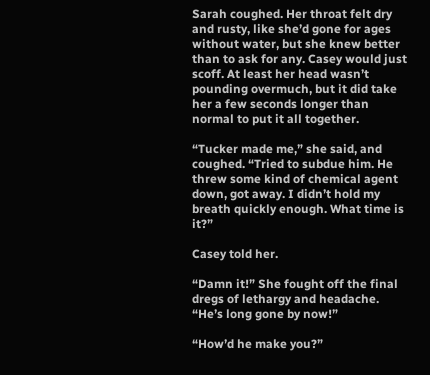Sarah coughed. Her throat felt dry and rusty, like she’d gone for ages without water, but she knew better than to ask for any. Casey would just scoff. At least her head wasn’t pounding overmuch, but it did take her a few seconds longer than normal to put it all together.

“Tucker made me,” she said, and coughed. “Tried to subdue him. He threw some kind of chemical agent down, got away. I didn’t hold my breath quickly enough. What time is it?”

Casey told her.

“Damn it!” She fought off the final dregs of lethargy and headache. “He’s long gone by now!”

“How’d he make you?”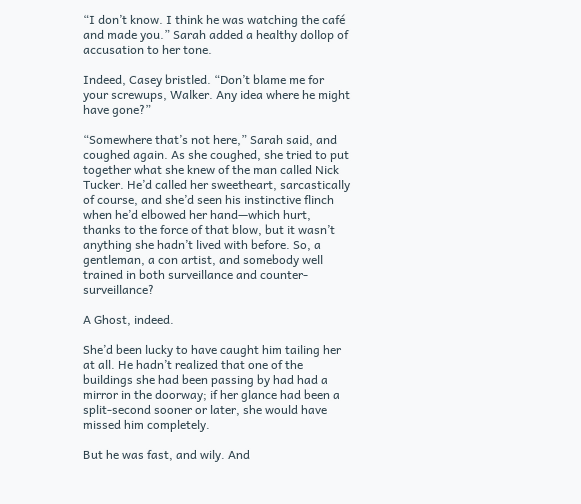“I don’t know. I think he was watching the café and made you.” Sarah added a healthy dollop of accusation to her tone.

Indeed, Casey bristled. “Don’t blame me for your screwups, Walker. Any idea where he might have gone?”

“Somewhere that’s not here,” Sarah said, and coughed again. As she coughed, she tried to put together what she knew of the man called Nick Tucker. He’d called her sweetheart, sarcastically of course, and she’d seen his instinctive flinch when he’d elbowed her hand—which hurt, thanks to the force of that blow, but it wasn’t anything she hadn’t lived with before. So, a gentleman, a con artist, and somebody well trained in both surveillance and counter-surveillance?

A Ghost, indeed.

She’d been lucky to have caught him tailing her at all. He hadn’t realized that one of the buildings she had been passing by had had a mirror in the doorway; if her glance had been a split-second sooner or later, she would have missed him completely.

But he was fast, and wily. And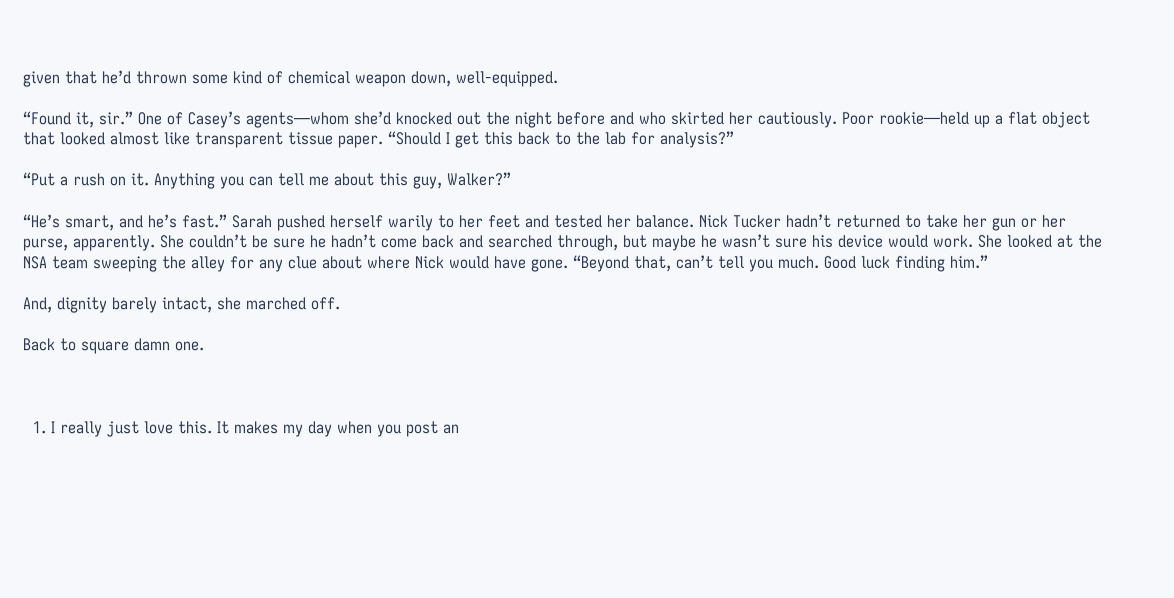given that he’d thrown some kind of chemical weapon down, well-equipped.

“Found it, sir.” One of Casey’s agents—whom she’d knocked out the night before and who skirted her cautiously. Poor rookie—held up a flat object that looked almost like transparent tissue paper. “Should I get this back to the lab for analysis?”

“Put a rush on it. Anything you can tell me about this guy, Walker?”

“He’s smart, and he’s fast.” Sarah pushed herself warily to her feet and tested her balance. Nick Tucker hadn’t returned to take her gun or her purse, apparently. She couldn’t be sure he hadn’t come back and searched through, but maybe he wasn’t sure his device would work. She looked at the NSA team sweeping the alley for any clue about where Nick would have gone. “Beyond that, can’t tell you much. Good luck finding him.”

And, dignity barely intact, she marched off.

Back to square damn one.



  1. I really just love this. It makes my day when you post an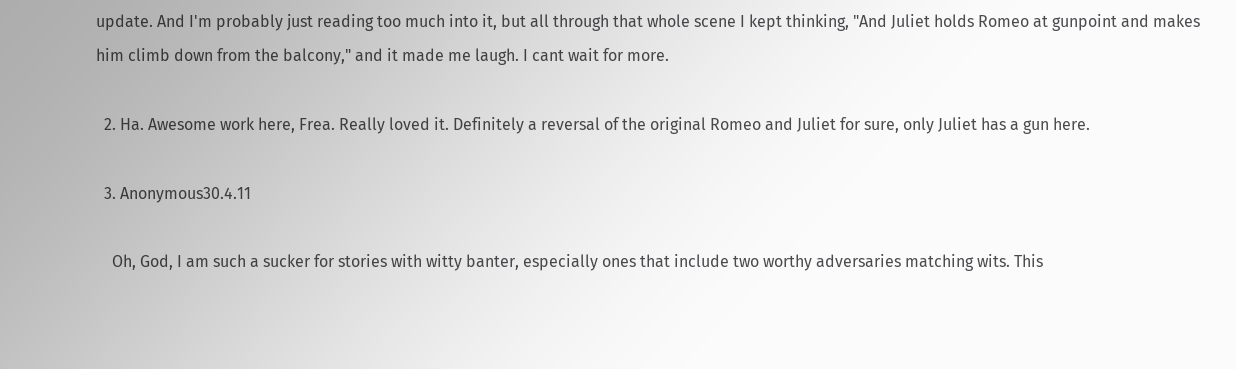update. And I'm probably just reading too much into it, but all through that whole scene I kept thinking, "And Juliet holds Romeo at gunpoint and makes him climb down from the balcony," and it made me laugh. I cant wait for more.

  2. Ha. Awesome work here, Frea. Really loved it. Definitely a reversal of the original Romeo and Juliet for sure, only Juliet has a gun here.

  3. Anonymous30.4.11

    Oh, God, I am such a sucker for stories with witty banter, especially ones that include two worthy adversaries matching wits. This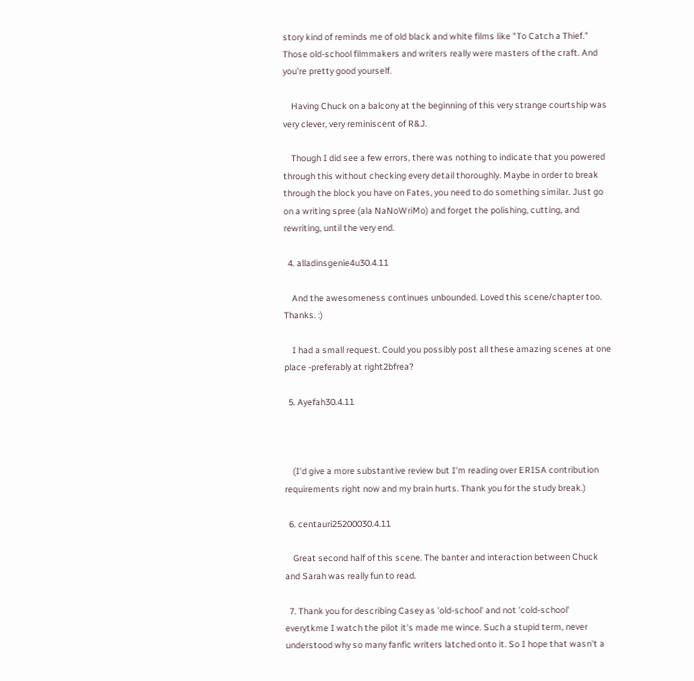story kind of reminds me of old black and white films like "To Catch a Thief." Those old-school filmmakers and writers really were masters of the craft. And you're pretty good yourself.

    Having Chuck on a balcony at the beginning of this very strange courtship was very clever, very reminiscent of R&J.

    Though I did see a few errors, there was nothing to indicate that you powered through this without checking every detail thoroughly. Maybe in order to break through the block you have on Fates, you need to do something similar. Just go on a writing spree (ala NaNoWriMo) and forget the polishing, cutting, and rewriting, until the very end.

  4. alladinsgenie4u30.4.11

    And the awesomeness continues unbounded. Loved this scene/chapter too. Thanks. :)

    I had a small request. Could you possibly post all these amazing scenes at one place -preferably at right2bfrea?

  5. Ayefah30.4.11



    (I'd give a more substantive review but I'm reading over ERISA contribution requirements right now and my brain hurts. Thank you for the study break.)

  6. centauri25200030.4.11

    Great second half of this scene. The banter and interaction between Chuck and Sarah was really fun to read.

  7. Thank you for describing Casey as 'old-school' and not 'cold-school' everytkme I watch the pilot it's made me wince. Such a stupid term, never understood why so many fanfic writers latched onto it. So I hope that wasn't a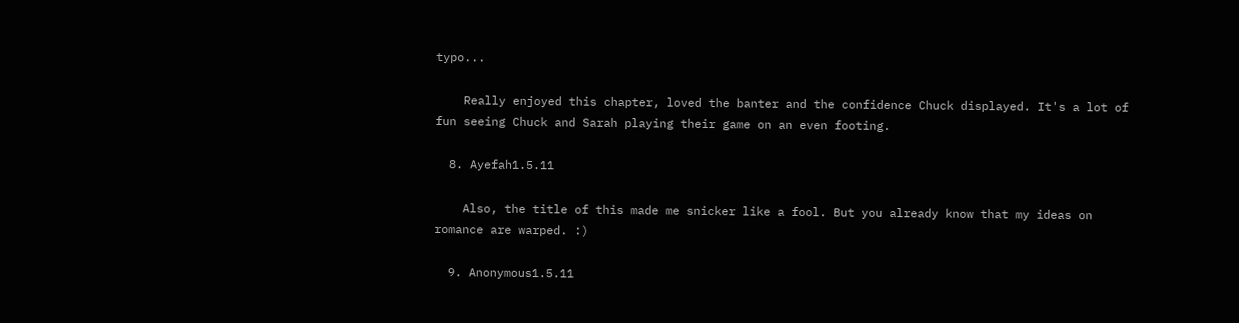typo...

    Really enjoyed this chapter, loved the banter and the confidence Chuck displayed. It's a lot of fun seeing Chuck and Sarah playing their game on an even footing.

  8. Ayefah1.5.11

    Also, the title of this made me snicker like a fool. But you already know that my ideas on romance are warped. :)

  9. Anonymous1.5.11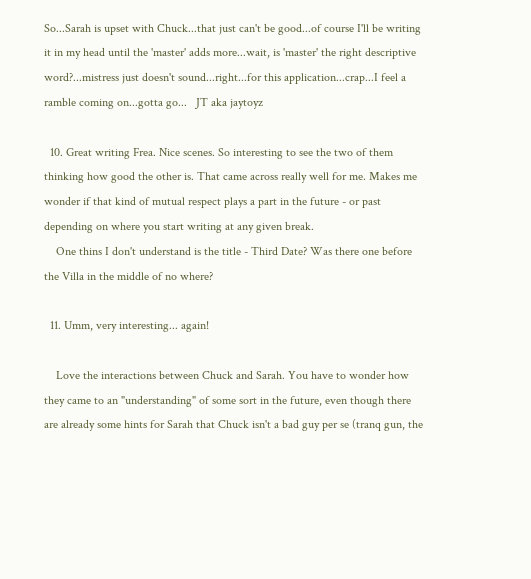So...Sarah is upset with Chuck...that just can't be good...of course I'll be writing it in my head until the 'master' adds more...wait, is 'master' the right descriptive word?...mistress just doesn't sound...right...for this application...crap...I feel a ramble coming on...gotta go...   JT aka jaytoyz

  10. Great writing Frea. Nice scenes. So interesting to see the two of them thinking how good the other is. That came across really well for me. Makes me wonder if that kind of mutual respect plays a part in the future - or past depending on where you start writing at any given break.
    One thins I don't understand is the title - Third Date? Was there one before the Villa in the middle of no where?

  11. Umm, very interesting... again!

    Love the interactions between Chuck and Sarah. You have to wonder how they came to an "understanding" of some sort in the future, even though there are already some hints for Sarah that Chuck isn't a bad guy per se (tranq gun, the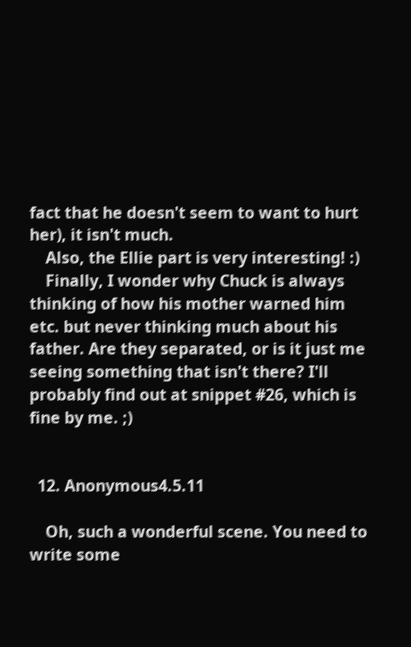fact that he doesn't seem to want to hurt her), it isn't much.
    Also, the Ellie part is very interesting! :)
    Finally, I wonder why Chuck is always thinking of how his mother warned him etc. but never thinking much about his father. Are they separated, or is it just me seeing something that isn't there? I'll probably find out at snippet #26, which is fine by me. ;)


  12. Anonymous4.5.11

    Oh, such a wonderful scene. You need to write some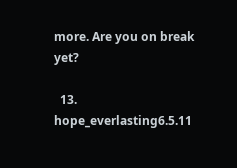more. Are you on break yet?

  13. hope_everlasting6.5.11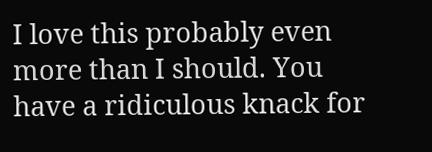I love this probably even more than I should. You have a ridiculous knack for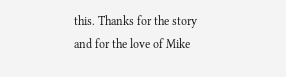this. Thanks for the story and for the love of Mike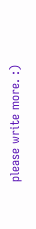please write more. :)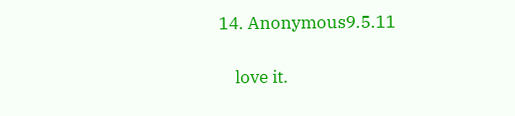14. Anonymous9.5.11

    love it.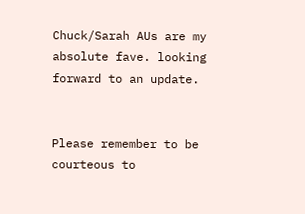Chuck/Sarah AUs are my absolute fave. looking forward to an update.


Please remember to be courteous to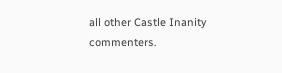all other Castle Inanity commenters.